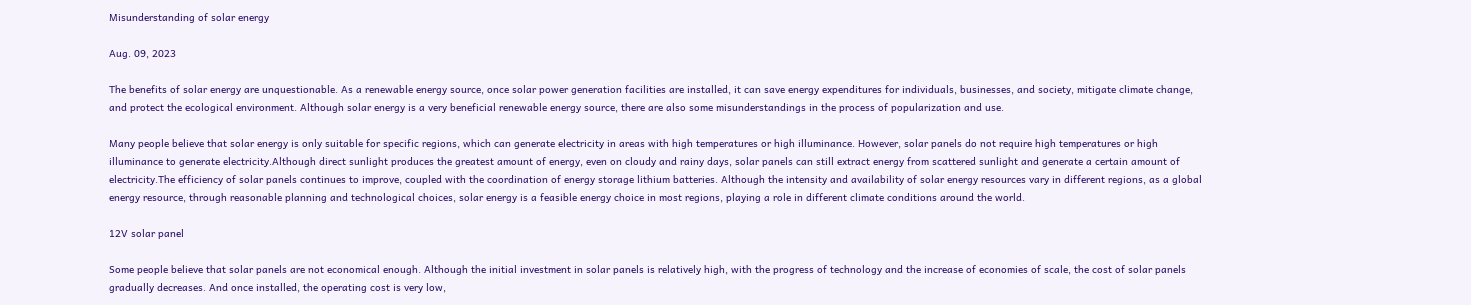Misunderstanding of solar energy

Aug. 09, 2023

The benefits of solar energy are unquestionable. As a renewable energy source, once solar power generation facilities are installed, it can save energy expenditures for individuals, businesses, and society, mitigate climate change, and protect the ecological environment. Although solar energy is a very beneficial renewable energy source, there are also some misunderstandings in the process of popularization and use.

Many people believe that solar energy is only suitable for specific regions, which can generate electricity in areas with high temperatures or high illuminance. However, solar panels do not require high temperatures or high illuminance to generate electricity.Although direct sunlight produces the greatest amount of energy, even on cloudy and rainy days, solar panels can still extract energy from scattered sunlight and generate a certain amount of electricity.The efficiency of solar panels continues to improve, coupled with the coordination of energy storage lithium batteries. Although the intensity and availability of solar energy resources vary in different regions, as a global energy resource, through reasonable planning and technological choices, solar energy is a feasible energy choice in most regions, playing a role in different climate conditions around the world.

12V solar panel

Some people believe that solar panels are not economical enough. Although the initial investment in solar panels is relatively high, with the progress of technology and the increase of economies of scale, the cost of solar panels gradually decreases. And once installed, the operating cost is very low,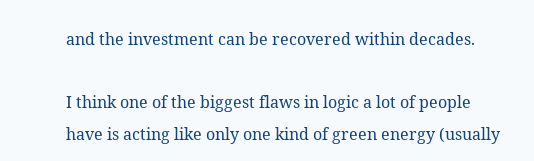and the investment can be recovered within decades.

I think one of the biggest flaws in logic a lot of people have is acting like only one kind of green energy (usually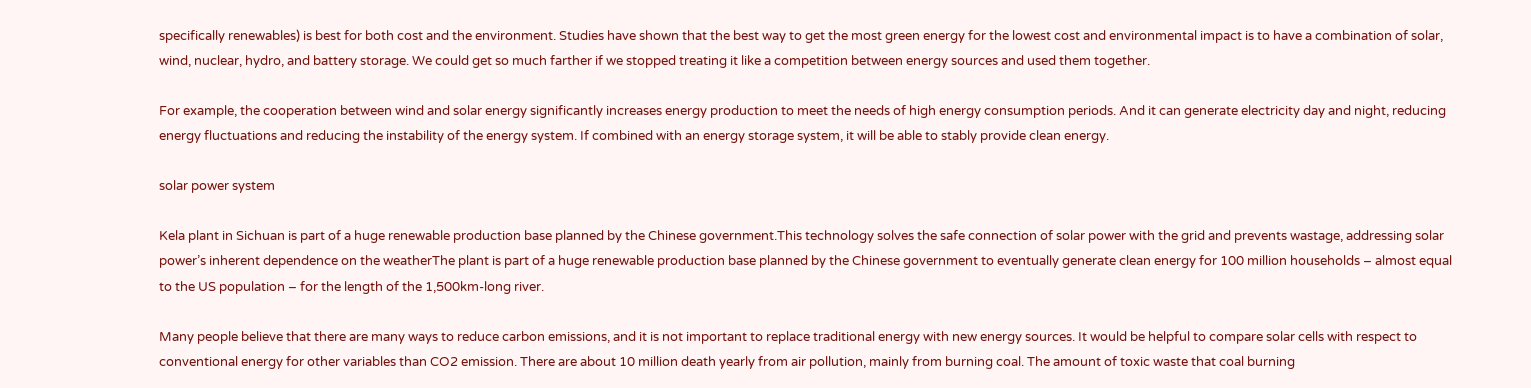specifically renewables) is best for both cost and the environment. Studies have shown that the best way to get the most green energy for the lowest cost and environmental impact is to have a combination of solar, wind, nuclear, hydro, and battery storage. We could get so much farther if we stopped treating it like a competition between energy sources and used them together.

For example, the cooperation between wind and solar energy significantly increases energy production to meet the needs of high energy consumption periods. And it can generate electricity day and night, reducing energy fluctuations and reducing the instability of the energy system. If combined with an energy storage system, it will be able to stably provide clean energy.

solar power system

Kela plant in Sichuan is part of a huge renewable production base planned by the Chinese government.This technology solves the safe connection of solar power with the grid and prevents wastage, addressing solar power’s inherent dependence on the weatherThe plant is part of a huge renewable production base planned by the Chinese government to eventually generate clean energy for 100 million households – almost equal to the US population – for the length of the 1,500km-long river.

Many people believe that there are many ways to reduce carbon emissions, and it is not important to replace traditional energy with new energy sources. It would be helpful to compare solar cells with respect to conventional energy for other variables than CO2 emission. There are about 10 million death yearly from air pollution, mainly from burning coal. The amount of toxic waste that coal burning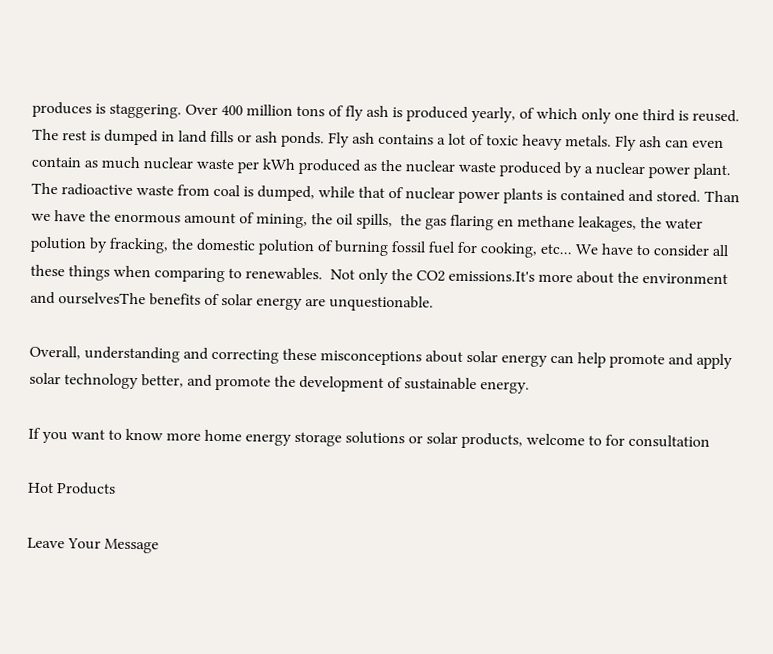produces is staggering. Over 400 million tons of fly ash is produced yearly, of which only one third is reused. The rest is dumped in land fills or ash ponds. Fly ash contains a lot of toxic heavy metals. Fly ash can even contain as much nuclear waste per kWh produced as the nuclear waste produced by a nuclear power plant. The radioactive waste from coal is dumped, while that of nuclear power plants is contained and stored. Than we have the enormous amount of mining, the oil spills,  the gas flaring en methane leakages, the water polution by fracking, the domestic polution of burning fossil fuel for cooking, etc... We have to consider all these things when comparing to renewables.  Not only the CO2 emissions.It's more about the environment and ourselvesThe benefits of solar energy are unquestionable.

Overall, understanding and correcting these misconceptions about solar energy can help promote and apply solar technology better, and promote the development of sustainable energy.

If you want to know more home energy storage solutions or solar products, welcome to for consultation

Hot Products

Leave Your Message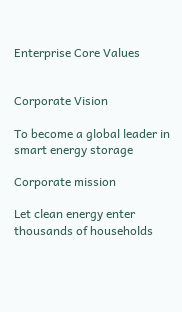Enterprise Core Values


Corporate Vision

To become a global leader in smart energy storage

Corporate mission

Let clean energy enter thousands of households